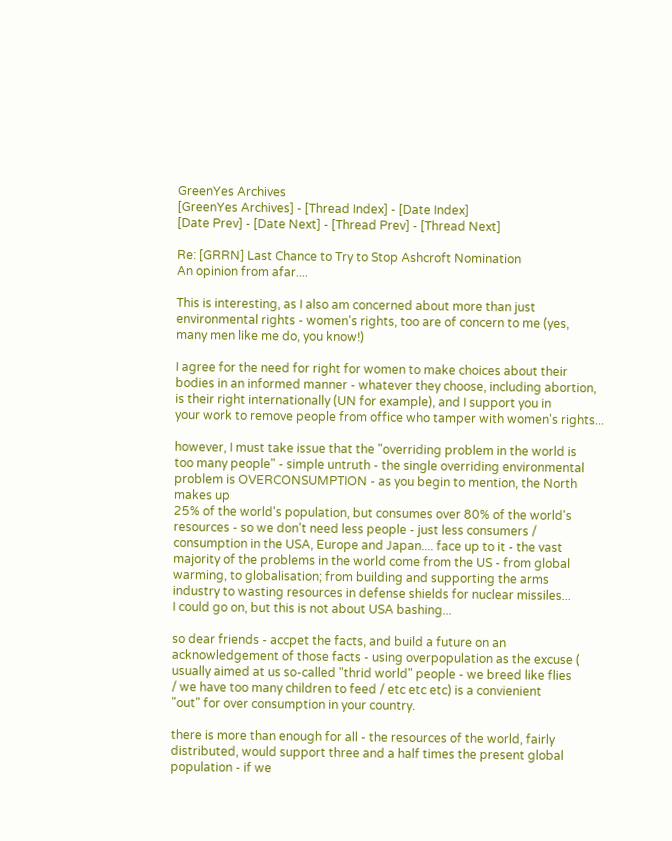GreenYes Archives
[GreenYes Archives] - [Thread Index] - [Date Index]
[Date Prev] - [Date Next] - [Thread Prev] - [Thread Next]

Re: [GRRN] Last Chance to Try to Stop Ashcroft Nomination
An opinion from afar....

This is interesting, as I also am concerned about more than just
environmental rights - women's rights, too are of concern to me (yes,
many men like me do, you know!)

I agree for the need for right for women to make choices about their
bodies in an informed manner - whatever they choose, including abortion,
is their right internationally (UN for example), and I support you in
your work to remove people from office who tamper with women's rights...

however, I must take issue that the "overriding problem in the world is
too many people" - simple untruth - the single overriding environmental
problem is OVERCONSUMPTION - as you begin to mention, the North makes up
25% of the world's population, but consumes over 80% of the world's
resources - so we don't need less people - just less consumers /
consumption in the USA, Europe and Japan.... face up to it - the vast
majority of the problems in the world come from the US - from global
warming, to globalisation; from building and supporting the arms
industry to wasting resources in defense shields for nuclear missiles...
I could go on, but this is not about USA bashing...

so dear friends - accpet the facts, and build a future on an
acknowledgement of those facts - using overpopulation as the excuse (
usually aimed at us so-called "thrid world" people - we breed like flies
/ we have too many children to feed / etc etc etc) is a convienient
"out" for over consumption in your country.

there is more than enough for all - the resources of the world, fairly
distributed, would support three and a half times the present global
population - if we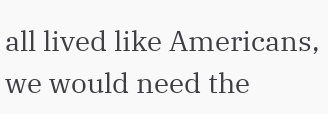all lived like Americans, we would need the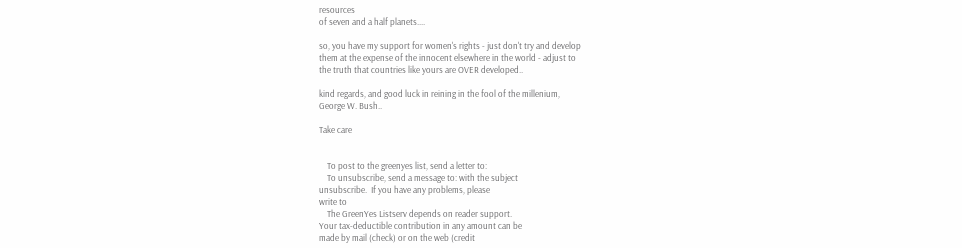resources
of seven and a half planets....

so, you have my support for women's rights - just don't try and develop
them at the expense of the innocent elsewhere in the world - adjust to
the truth that countries like yours are OVER developed..

kind regards, and good luck in reining in the fool of the millenium,
George W. Bush..

Take care


    To post to the greenyes list, send a letter to:
    To unsubscribe, send a message to: with the subject
unsubscribe.  If you have any problems, please
write to
    The GreenYes Listserv depends on reader support.
Your tax-deductible contribution in any amount can be
made by mail (check) or on the web (credit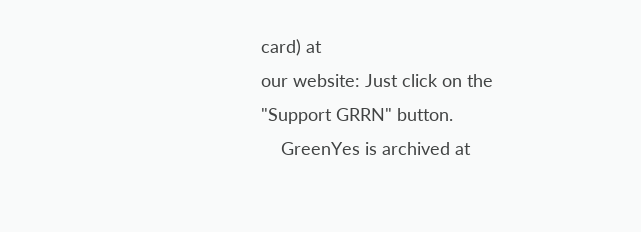card) at
our website: Just click on the
"Support GRRN" button.
    GreenYes is archived at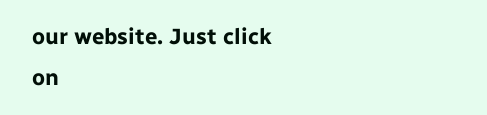our website. Just click
on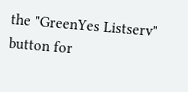the "GreenYes Listserv" button for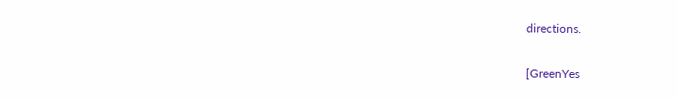directions.

[GreenYes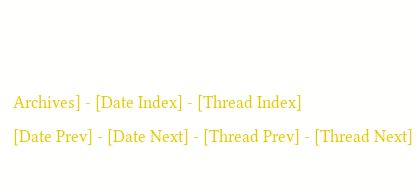Archives] - [Date Index] - [Thread Index]
[Date Prev] - [Date Next] - [Thread Prev] - [Thread Next]